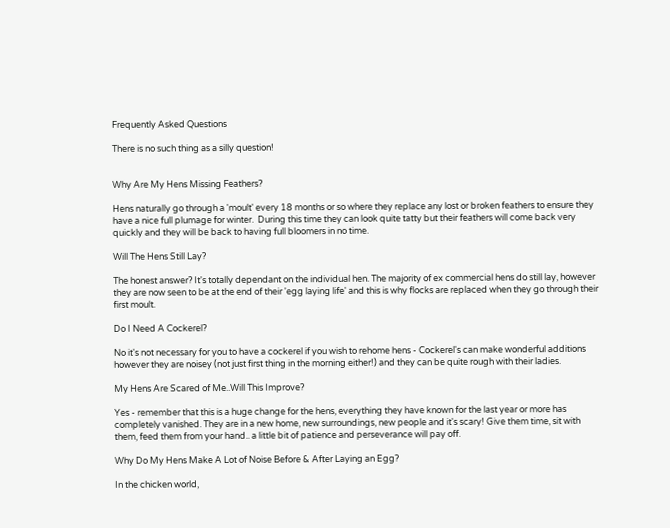Frequently Asked Questions

There is no such thing as a silly question!


Why Are My Hens Missing Feathers?

Hens naturally go through a 'moult' every 18 months or so where they replace any lost or broken feathers to ensure they have a nice full plumage for winter.  During this time they can look quite tatty but their feathers will come back very quickly and they will be back to having full bloomers in no time.

Will The Hens Still Lay?

The honest answer? It's totally dependant on the individual hen. The majority of ex commercial hens do still lay, however they are now seen to be at the end of their 'egg laying life' and this is why flocks are replaced when they go through their first moult.

Do I Need A Cockerel?

No it's not necessary for you to have a cockerel if you wish to rehome hens - Cockerel's can make wonderful additions however they are noisey (not just first thing in the morning either!) and they can be quite rough with their ladies.

My Hens Are Scared of Me..Will This Improve?

Yes - remember that this is a huge change for the hens, everything they have known for the last year or more has completely vanished. They are in a new home, new surroundings, new people and it's scary! Give them time, sit with them, feed them from your hand.. a little bit of patience and perseverance will pay off.

Why Do My Hens Make A Lot of Noise Before & After Laying an Egg?

In the chicken world,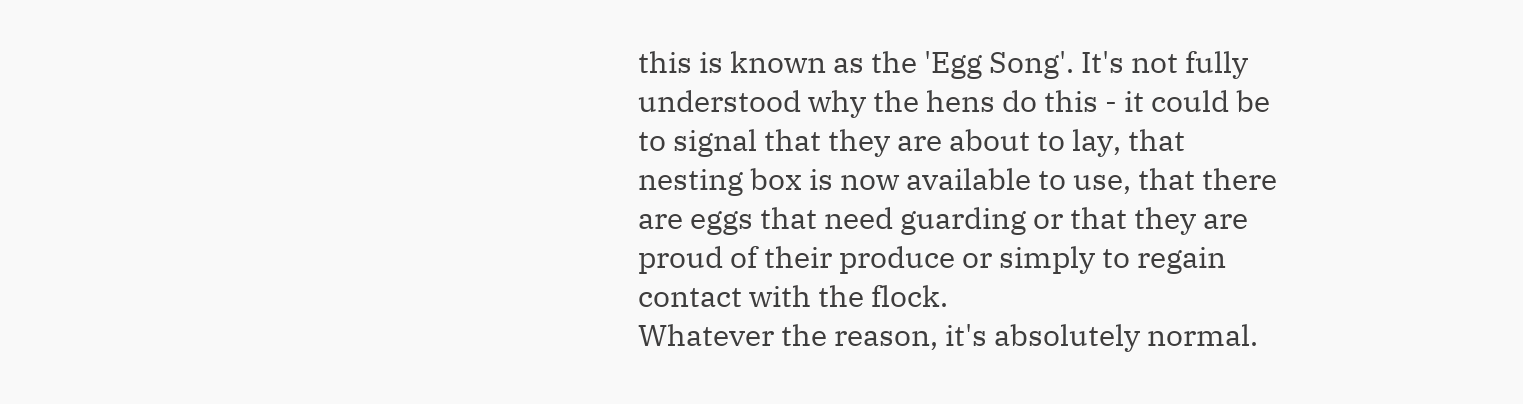this is known as the 'Egg Song'. It's not fully understood why the hens do this - it could be to signal that they are about to lay, that nesting box is now available to use, that there are eggs that need guarding or that they are proud of their produce or simply to regain contact with the flock.
Whatever the reason, it's absolutely normal.